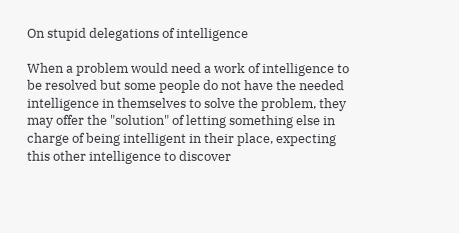On stupid delegations of intelligence

When a problem would need a work of intelligence to be resolved but some people do not have the needed intelligence in themselves to solve the problem, they may offer the "solution" of letting something else in charge of being intelligent in their place, expecting this other intelligence to discover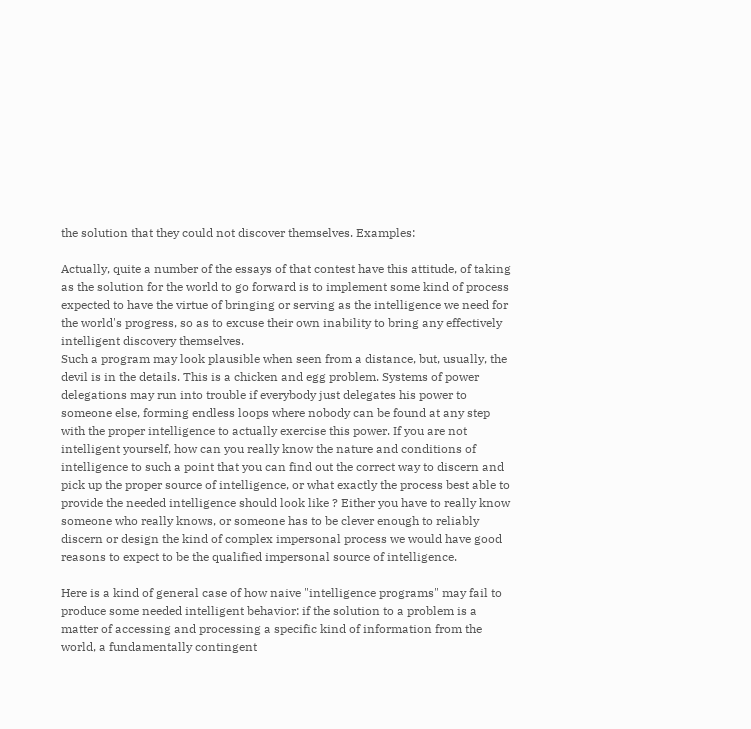the solution that they could not discover themselves. Examples:

Actually, quite a number of the essays of that contest have this attitude, of taking as the solution for the world to go forward is to implement some kind of process expected to have the virtue of bringing or serving as the intelligence we need for the world's progress, so as to excuse their own inability to bring any effectively intelligent discovery themselves.
Such a program may look plausible when seen from a distance, but, usually, the devil is in the details. This is a chicken and egg problem. Systems of power delegations may run into trouble if everybody just delegates his power to someone else, forming endless loops where nobody can be found at any step with the proper intelligence to actually exercise this power. If you are not intelligent yourself, how can you really know the nature and conditions of intelligence to such a point that you can find out the correct way to discern and pick up the proper source of intelligence, or what exactly the process best able to provide the needed intelligence should look like ? Either you have to really know someone who really knows, or someone has to be clever enough to reliably discern or design the kind of complex impersonal process we would have good reasons to expect to be the qualified impersonal source of intelligence.

Here is a kind of general case of how naive "intelligence programs" may fail to produce some needed intelligent behavior: if the solution to a problem is a matter of accessing and processing a specific kind of information from the world, a fundamentally contingent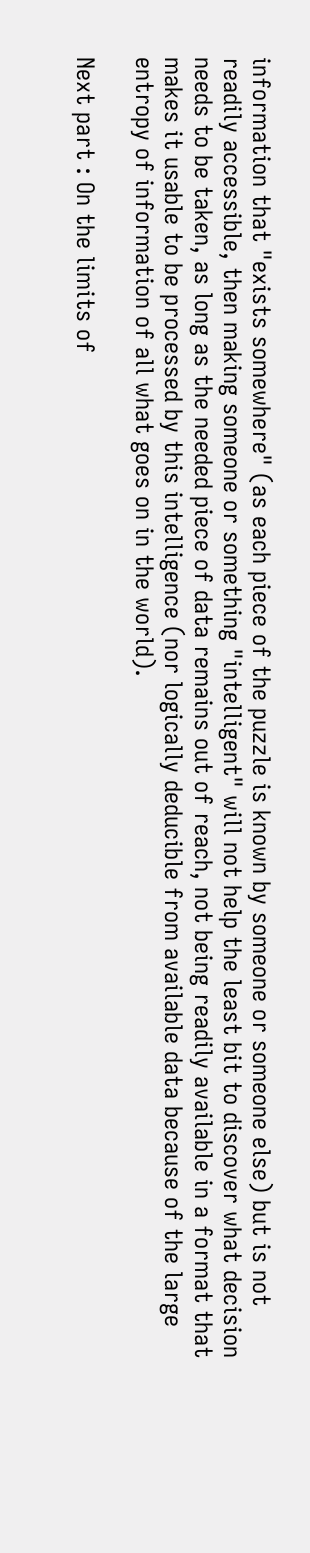information that "exists somewhere" (as each piece of the puzzle is known by someone or someone else) but is not readily accessible, then making someone or something "intelligent" will not help the least bit to discover what decision needs to be taken, as long as the needed piece of data remains out of reach, not being readily available in a format that makes it usable to be processed by this intelligence (nor logically deducible from available data because of the large entropy of information of all what goes on in the world).

Next part : On the limits of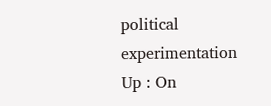political experimentation
Up : On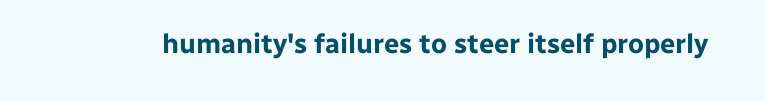humanity's failures to steer itself properly